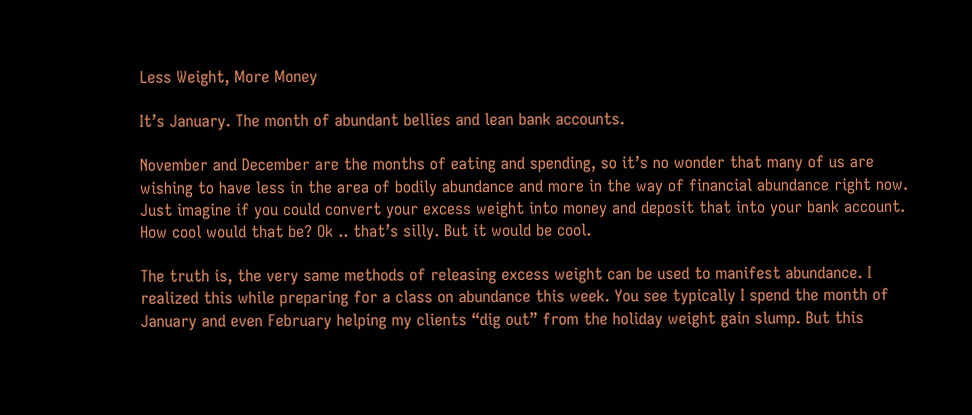Less Weight, More Money

It’s January. The month of abundant bellies and lean bank accounts.

November and December are the months of eating and spending, so it’s no wonder that many of us are wishing to have less in the area of bodily abundance and more in the way of financial abundance right now. Just imagine if you could convert your excess weight into money and deposit that into your bank account. How cool would that be? Ok .. that’s silly. But it would be cool.

The truth is, the very same methods of releasing excess weight can be used to manifest abundance. I realized this while preparing for a class on abundance this week. You see typically I spend the month of January and even February helping my clients “dig out” from the holiday weight gain slump. But this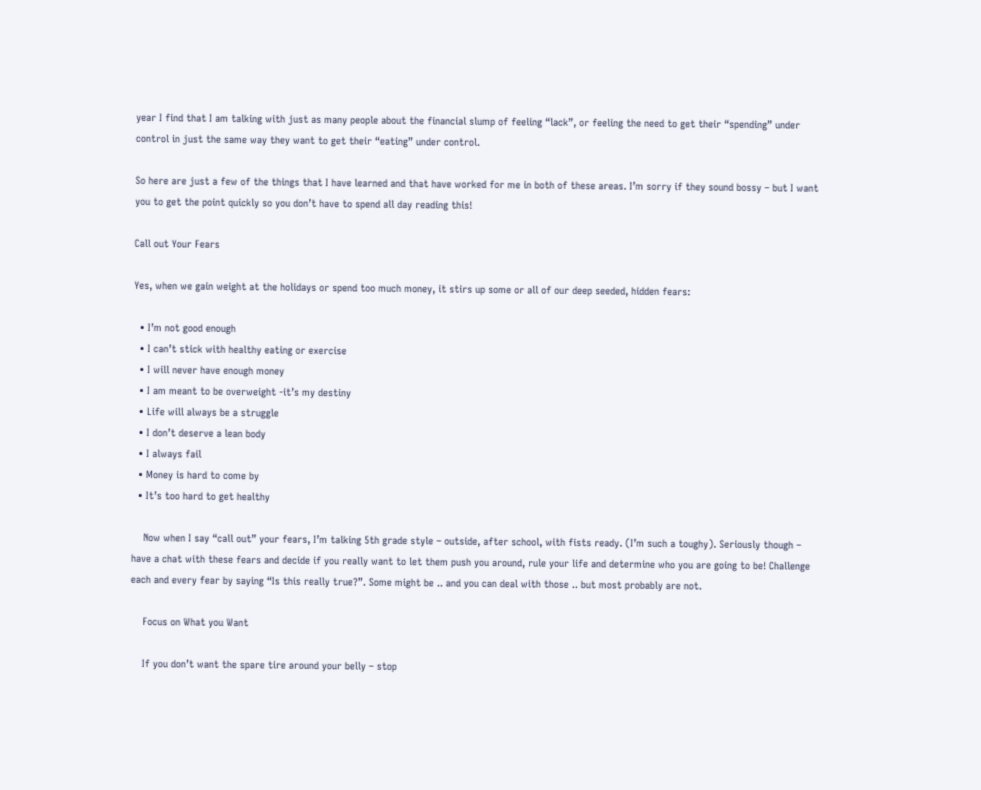year I find that I am talking with just as many people about the financial slump of feeling “lack”, or feeling the need to get their “spending” under control in just the same way they want to get their “eating” under control.

So here are just a few of the things that I have learned and that have worked for me in both of these areas. I’m sorry if they sound bossy – but I want you to get the point quickly so you don’t have to spend all day reading this!

Call out Your Fears

Yes, when we gain weight at the holidays or spend too much money, it stirs up some or all of our deep seeded, hidden fears:

  • I’m not good enough
  • I can’t stick with healthy eating or exercise
  • I will never have enough money
  • I am meant to be overweight -it’s my destiny
  • Life will always be a struggle
  • I don’t deserve a lean body
  • I always fail
  • Money is hard to come by
  • It’s too hard to get healthy

    Now when I say “call out” your fears, I’m talking 5th grade style – outside, after school, with fists ready. (I’m such a toughy). Seriously though – have a chat with these fears and decide if you really want to let them push you around, rule your life and determine who you are going to be! Challenge each and every fear by saying “Is this really true?”. Some might be .. and you can deal with those .. but most probably are not.

    Focus on What you Want

    If you don’t want the spare tire around your belly – stop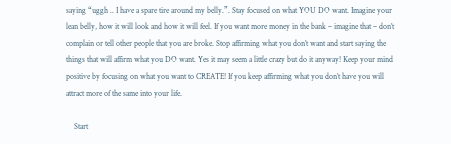saying “uggh .. I have a spare tire around my belly.”. Stay focused on what YOU DO want. Imagine your lean belly, how it will look and how it will feel. If you want more money in the bank – imagine that – don’t complain or tell other people that you are broke. Stop affirming what you don’t want and start saying the things that will affirm what you DO want. Yes it may seem a little crazy but do it anyway! Keep your mind positive by focusing on what you want to CREATE! If you keep affirming what you don’t have you will attract more of the same into your life.

    Start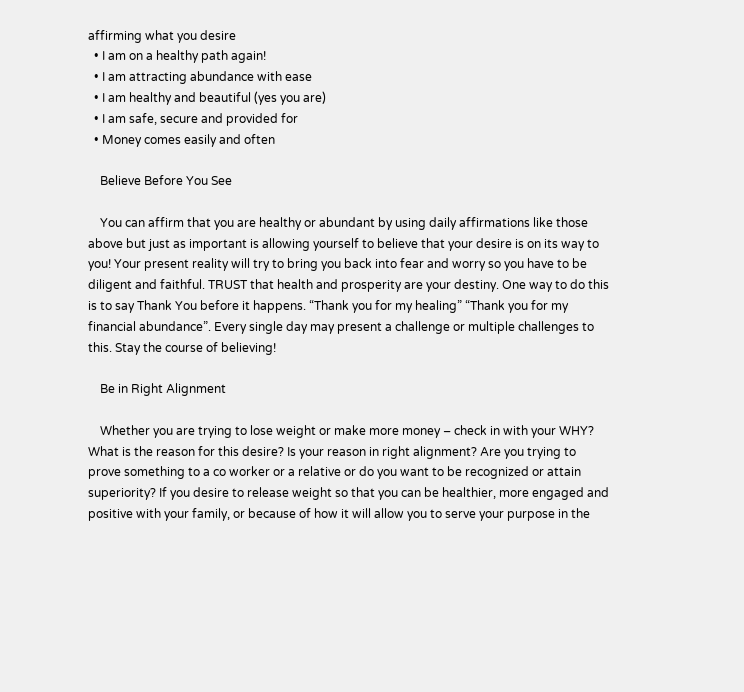affirming what you desire
  • I am on a healthy path again!
  • I am attracting abundance with ease
  • I am healthy and beautiful (yes you are)
  • I am safe, secure and provided for
  • Money comes easily and often

    Believe Before You See

    You can affirm that you are healthy or abundant by using daily affirmations like those above but just as important is allowing yourself to believe that your desire is on its way to you! Your present reality will try to bring you back into fear and worry so you have to be diligent and faithful. TRUST that health and prosperity are your destiny. One way to do this is to say Thank You before it happens. “Thank you for my healing” “Thank you for my financial abundance”. Every single day may present a challenge or multiple challenges to this. Stay the course of believing!

    Be in Right Alignment

    Whether you are trying to lose weight or make more money – check in with your WHY? What is the reason for this desire? Is your reason in right alignment? Are you trying to prove something to a co worker or a relative or do you want to be recognized or attain superiority? If you desire to release weight so that you can be healthier, more engaged and positive with your family, or because of how it will allow you to serve your purpose in the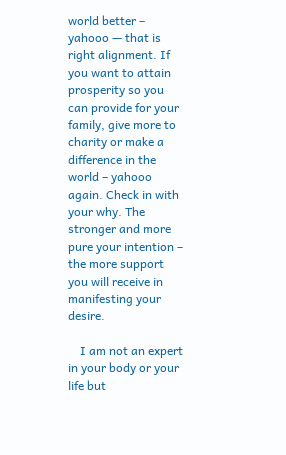world better – yahooo — that is right alignment. If you want to attain prosperity so you can provide for your family, give more to charity or make a difference in the world – yahooo again. Check in with your why. The stronger and more pure your intention – the more support you will receive in manifesting your desire.

    I am not an expert in your body or your life but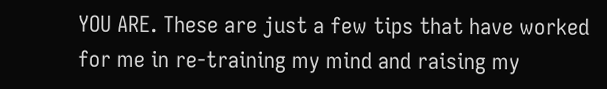YOU ARE. These are just a few tips that have worked for me in re-training my mind and raising my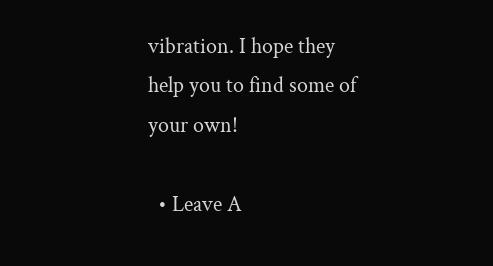vibration. I hope they help you to find some of your own!

  • Leave A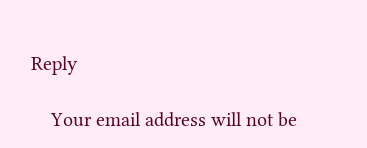Reply

    Your email address will not be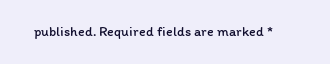published. Required fields are marked *